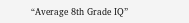“Average 8th Grade IQ”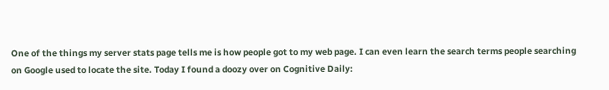One of the things my server stats page tells me is how people got to my web page. I can even learn the search terms people searching on Google used to locate the site. Today I found a doozy over on Cognitive Daily: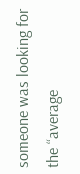someone was looking for the “average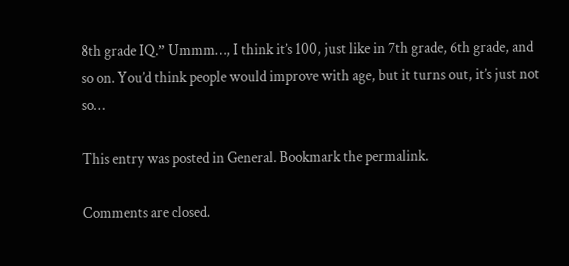8th grade IQ.” Ummm…, I think it’s 100, just like in 7th grade, 6th grade, and so on. You’d think people would improve with age, but it turns out, it’s just not so…

This entry was posted in General. Bookmark the permalink.

Comments are closed.